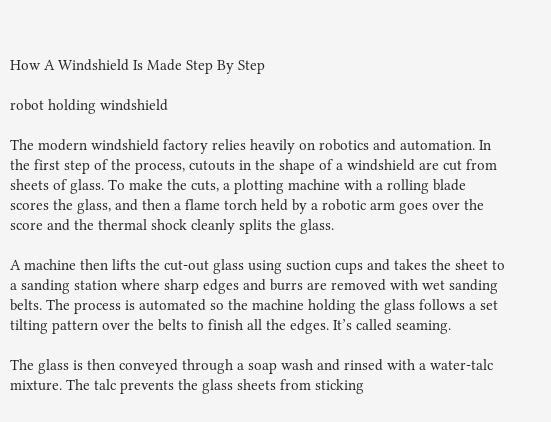How A Windshield Is Made Step By Step

robot holding windshield

The modern windshield factory relies heavily on robotics and automation. In the first step of the process, cutouts in the shape of a windshield are cut from sheets of glass. To make the cuts, a plotting machine with a rolling blade scores the glass, and then a flame torch held by a robotic arm goes over the score and the thermal shock cleanly splits the glass.

A machine then lifts the cut-out glass using suction cups and takes the sheet to a sanding station where sharp edges and burrs are removed with wet sanding belts. The process is automated so the machine holding the glass follows a set tilting pattern over the belts to finish all the edges. It’s called seaming.

The glass is then conveyed through a soap wash and rinsed with a water-talc mixture. The talc prevents the glass sheets from sticking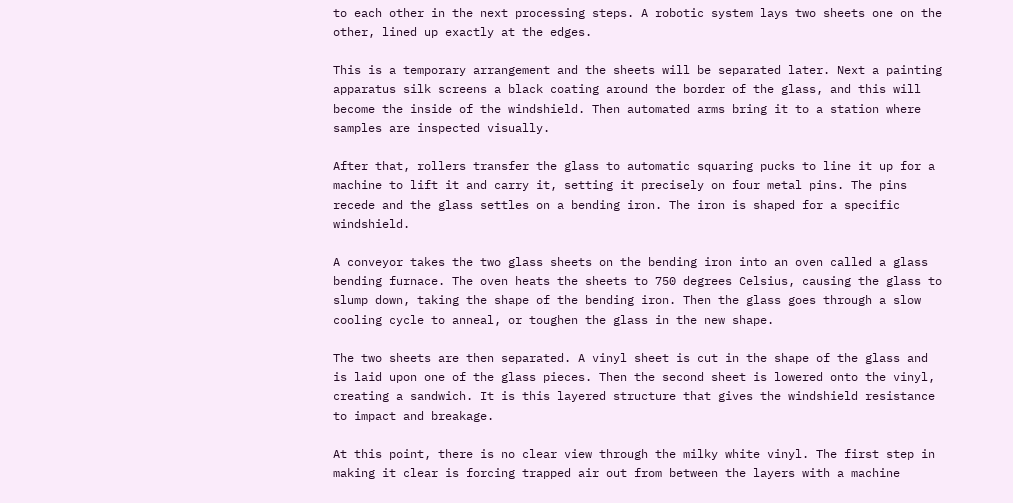to each other in the next processing steps. A robotic system lays two sheets one on the other, lined up exactly at the edges.

This is a temporary arrangement and the sheets will be separated later. Next a painting apparatus silk screens a black coating around the border of the glass, and this will become the inside of the windshield. Then automated arms bring it to a station where samples are inspected visually.

After that, rollers transfer the glass to automatic squaring pucks to line it up for a machine to lift it and carry it, setting it precisely on four metal pins. The pins recede and the glass settles on a bending iron. The iron is shaped for a specific windshield.

A conveyor takes the two glass sheets on the bending iron into an oven called a glass bending furnace. The oven heats the sheets to 750 degrees Celsius, causing the glass to slump down, taking the shape of the bending iron. Then the glass goes through a slow cooling cycle to anneal, or toughen the glass in the new shape.

The two sheets are then separated. A vinyl sheet is cut in the shape of the glass and is laid upon one of the glass pieces. Then the second sheet is lowered onto the vinyl, creating a sandwich. It is this layered structure that gives the windshield resistance to impact and breakage.

At this point, there is no clear view through the milky white vinyl. The first step in making it clear is forcing trapped air out from between the layers with a machine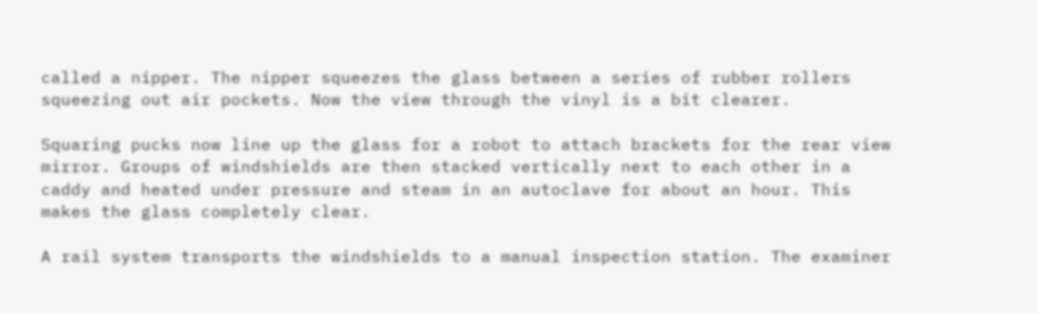called a nipper. The nipper squeezes the glass between a series of rubber rollers squeezing out air pockets. Now the view through the vinyl is a bit clearer.

Squaring pucks now line up the glass for a robot to attach brackets for the rear view mirror. Groups of windshields are then stacked vertically next to each other in a caddy and heated under pressure and steam in an autoclave for about an hour. This makes the glass completely clear.

A rail system transports the windshields to a manual inspection station. The examiner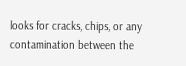looks for cracks, chips, or any contamination between the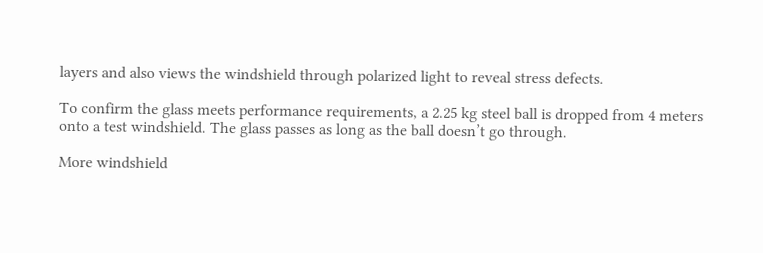layers and also views the windshield through polarized light to reveal stress defects.

To confirm the glass meets performance requirements, a 2.25 kg steel ball is dropped from 4 meters onto a test windshield. The glass passes as long as the ball doesn’t go through.

More windshield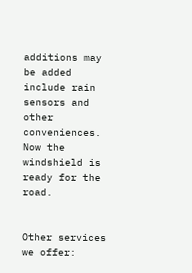additions may be added include rain sensors and other conveniences. Now the windshield is ready for the road.


Other services we offer: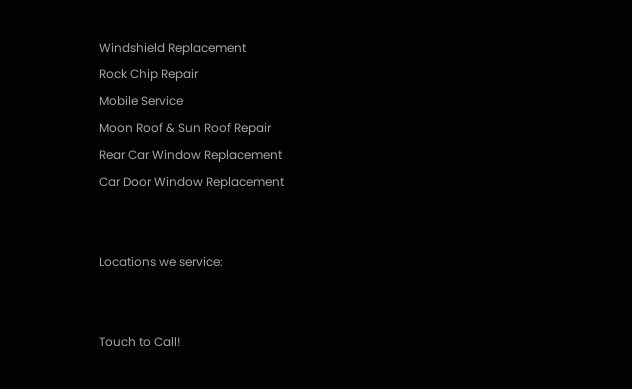Windshield Replacement
Rock Chip Repair
Mobile Service
Moon Roof & Sun Roof Repair
Rear Car Window Replacement
Car Door Window Replacement


Locations we service:


Touch to Call!